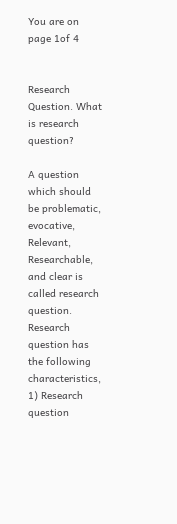You are on page 1of 4


Research Question. What is research question?

A question which should be problematic, evocative, Relevant, Researchable, and clear is called research question. Research question has the following characteristics, 1) Research question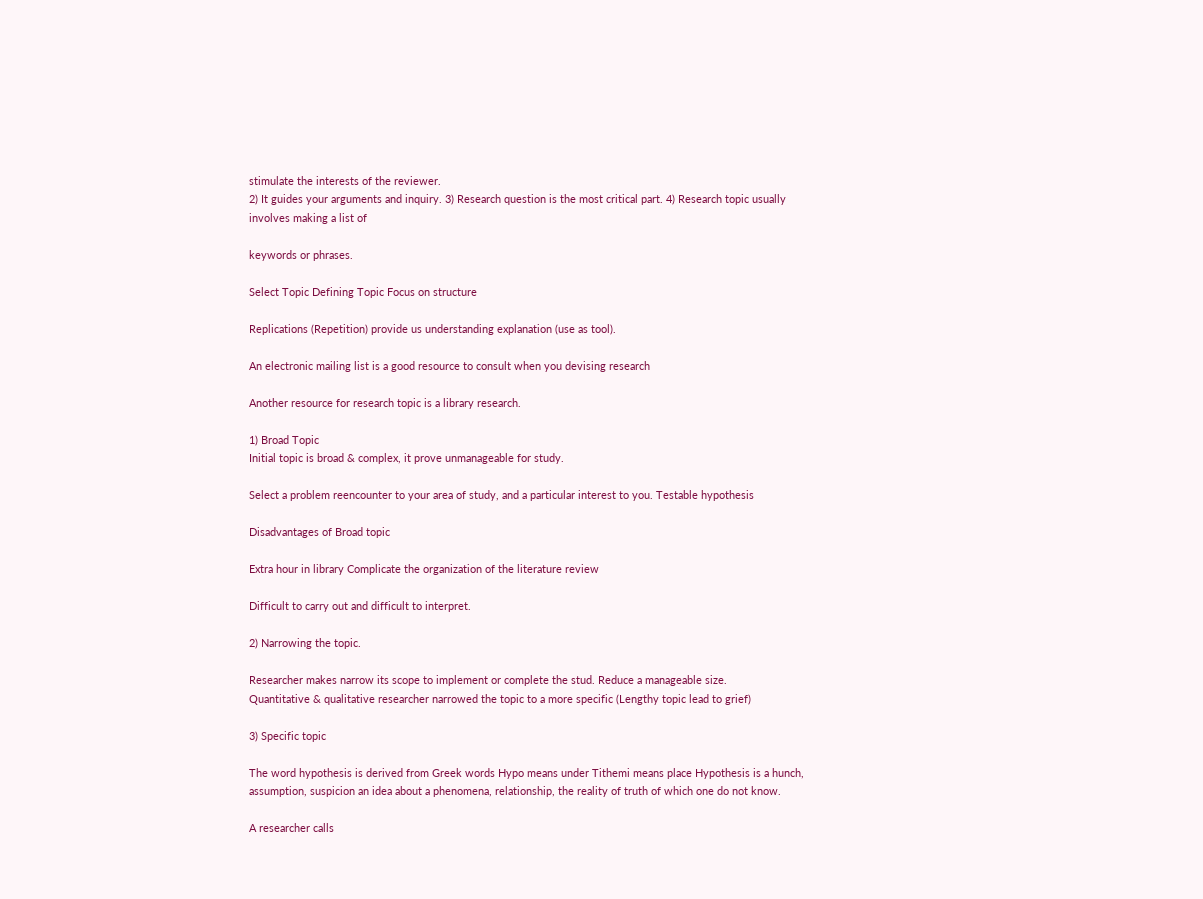stimulate the interests of the reviewer.
2) It guides your arguments and inquiry. 3) Research question is the most critical part. 4) Research topic usually involves making a list of

keywords or phrases.

Select Topic Defining Topic Focus on structure

Replications (Repetition) provide us understanding explanation (use as tool).

An electronic mailing list is a good resource to consult when you devising research

Another resource for research topic is a library research.

1) Broad Topic
Initial topic is broad & complex, it prove unmanageable for study.

Select a problem reencounter to your area of study, and a particular interest to you. Testable hypothesis

Disadvantages of Broad topic

Extra hour in library Complicate the organization of the literature review

Difficult to carry out and difficult to interpret.

2) Narrowing the topic.

Researcher makes narrow its scope to implement or complete the stud. Reduce a manageable size.
Quantitative & qualitative researcher narrowed the topic to a more specific (Lengthy topic lead to grief)

3) Specific topic

The word hypothesis is derived from Greek words Hypo means under Tithemi means place Hypothesis is a hunch, assumption, suspicion an idea about a phenomena, relationship, the reality of truth of which one do not know.

A researcher calls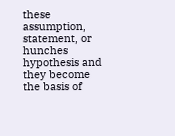these assumption, statement, or hunches hypothesis and they become the basis of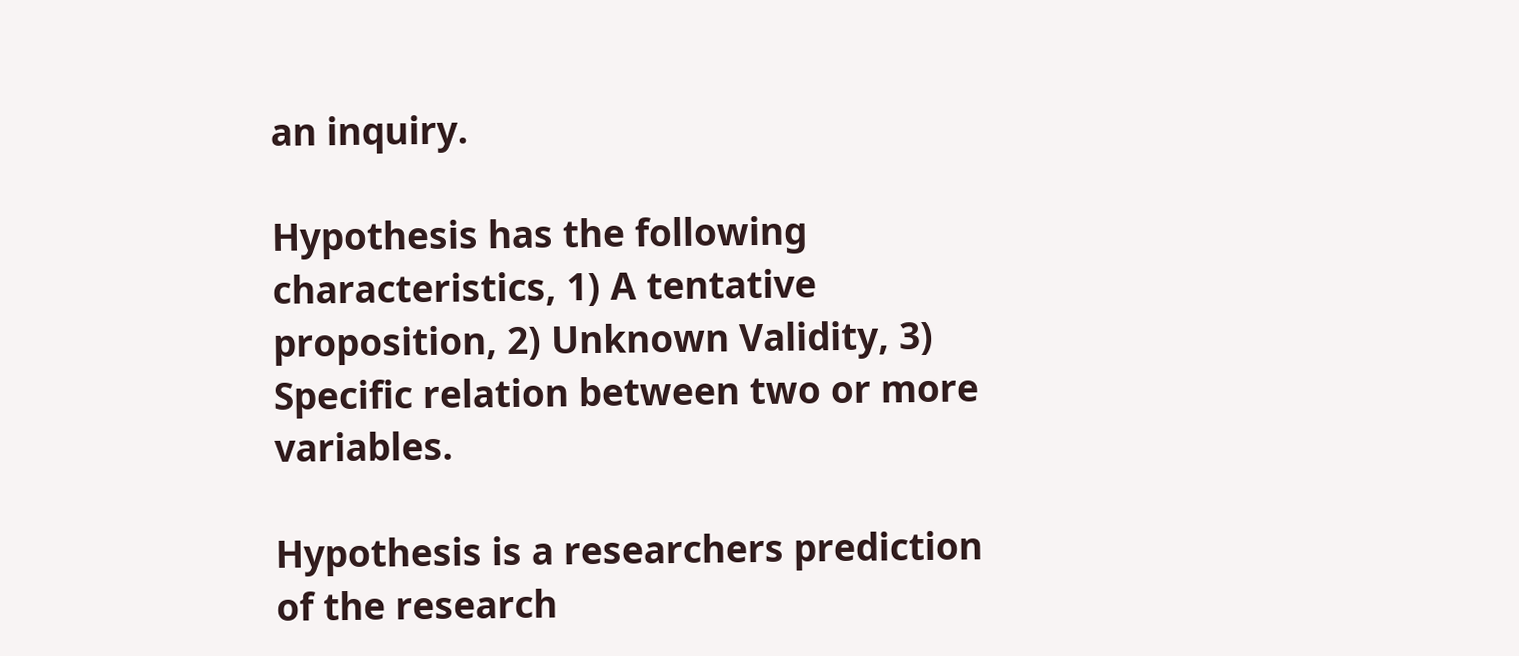an inquiry.

Hypothesis has the following characteristics, 1) A tentative proposition, 2) Unknown Validity, 3) Specific relation between two or more variables.

Hypothesis is a researchers prediction of the research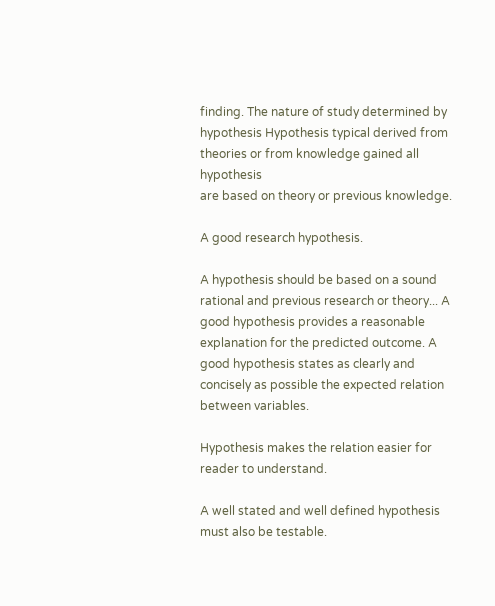finding. The nature of study determined by hypothesis Hypothesis typical derived from theories or from knowledge gained all hypothesis
are based on theory or previous knowledge.

A good research hypothesis.

A hypothesis should be based on a sound rational and previous research or theory... A good hypothesis provides a reasonable explanation for the predicted outcome. A good hypothesis states as clearly and concisely as possible the expected relation
between variables.

Hypothesis makes the relation easier for reader to understand.

A well stated and well defined hypothesis must also be testable.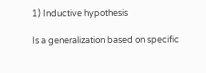1) Inductive hypothesis

Is a generalization based on specific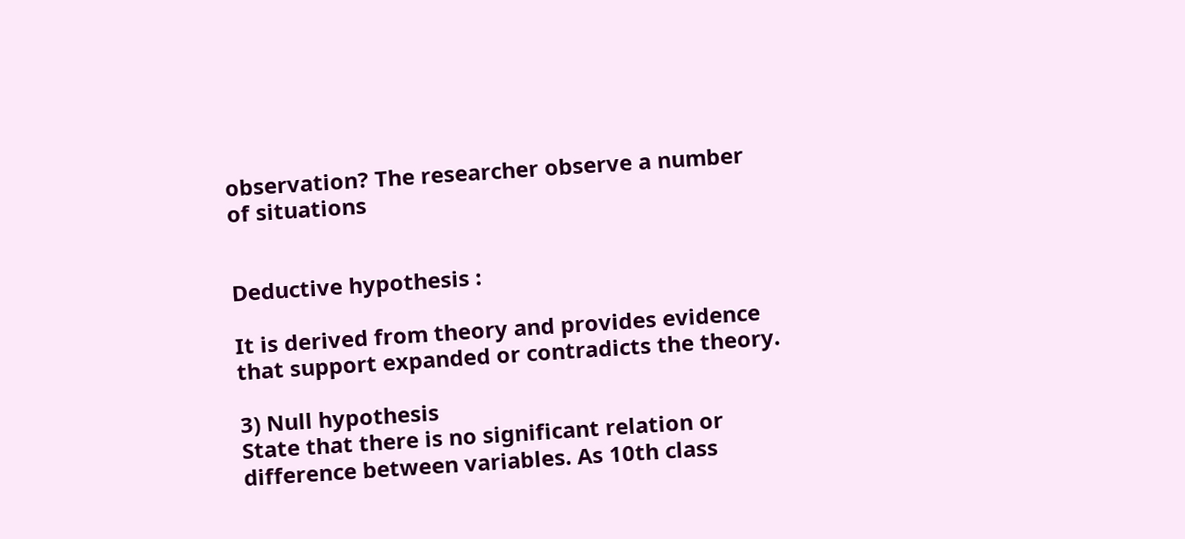observation? The researcher observe a number of situations


Deductive hypothesis :

It is derived from theory and provides evidence that support expanded or contradicts the theory.

3) Null hypothesis
State that there is no significant relation or difference between variables. As 10th class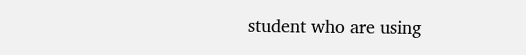student who are using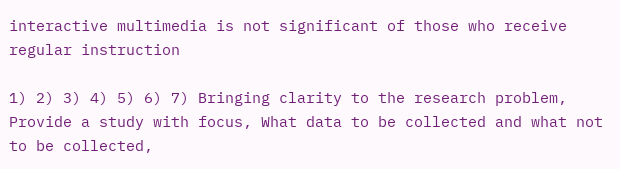interactive multimedia is not significant of those who receive regular instruction

1) 2) 3) 4) 5) 6) 7) Bringing clarity to the research problem, Provide a study with focus, What data to be collected and what not to be collected,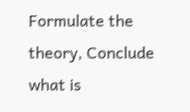Formulate the theory, Conclude what is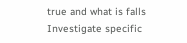true and what is falls Investigate specific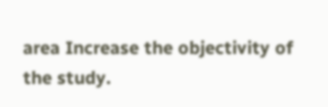area Increase the objectivity of the study.